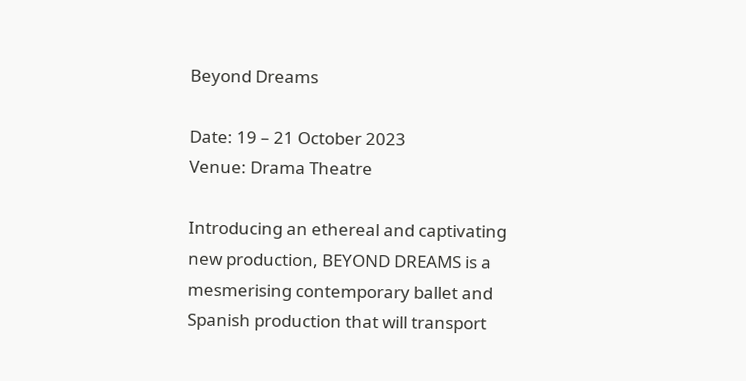Beyond Dreams

Date: 19 – 21 October 2023
Venue: Drama Theatre

Introducing an ethereal and captivating new production, BEYOND DREAMS is a mesmerising contemporary ballet and Spanish production that will transport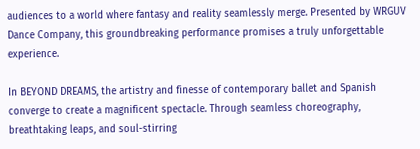audiences to a world where fantasy and reality seamlessly merge. Presented by WRGUV Dance Company, this groundbreaking performance promises a truly unforgettable experience.

In BEYOND DREAMS, the artistry and finesse of contemporary ballet and Spanish converge to create a magnificent spectacle. Through seamless choreography, breathtaking leaps, and soul-stirring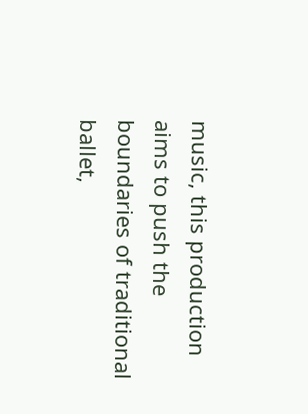music, this production aims to push the boundaries of traditional ballet,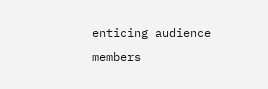enticing audience members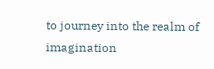to journey into the realm of imagination